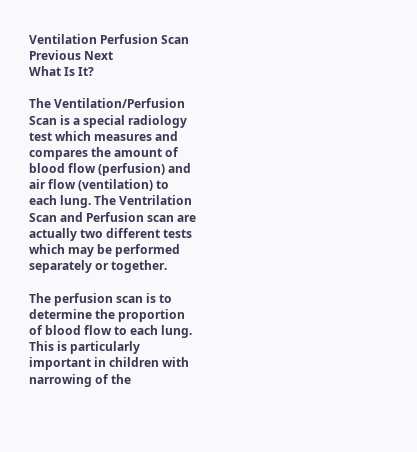Ventilation Perfusion Scan
Previous Next
What Is It?

The Ventilation/Perfusion Scan is a special radiology test which measures and compares the amount of blood flow (perfusion) and air flow (ventilation) to each lung. The Ventrilation Scan and Perfusion scan are actually two different tests which may be performed separately or together.

The perfusion scan is to determine the proportion of blood flow to each lung. This is particularly important in children with narrowing of the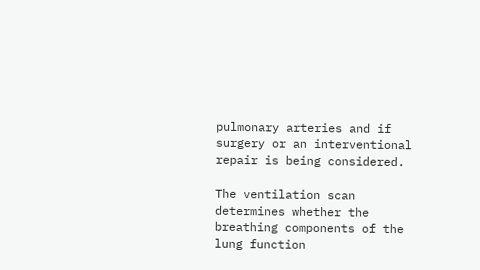pulmonary arteries and if surgery or an interventional repair is being considered.

The ventilation scan determines whether the breathing components of the lung function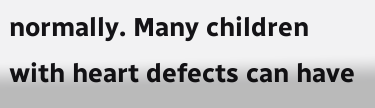normally. Many children with heart defects can have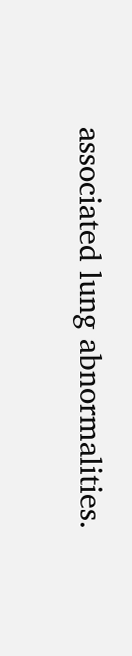associated lung abnormalities.